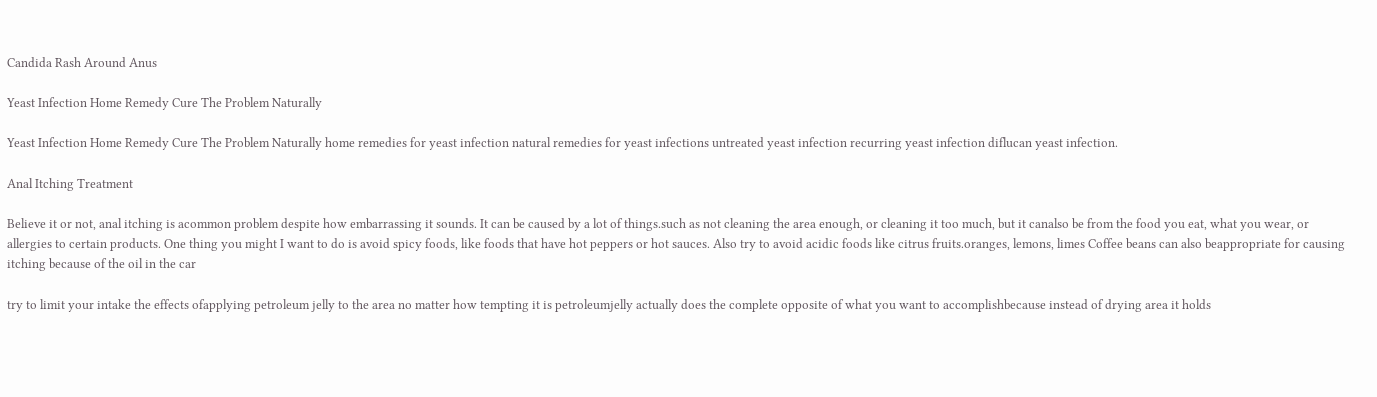Candida Rash Around Anus

Yeast Infection Home Remedy Cure The Problem Naturally

Yeast Infection Home Remedy Cure The Problem Naturally home remedies for yeast infection natural remedies for yeast infections untreated yeast infection recurring yeast infection diflucan yeast infection.

Anal Itching Treatment

Believe it or not, anal itching is acommon problem despite how embarrassing it sounds. It can be caused by a lot of things.such as not cleaning the area enough, or cleaning it too much, but it canalso be from the food you eat, what you wear, or allergies to certain products. One thing you might I want to do is avoid spicy foods, like foods that have hot peppers or hot sauces. Also try to avoid acidic foods like citrus fruits.oranges, lemons, limes Coffee beans can also beappropriate for causing itching because of the oil in the car

try to limit your intake the effects ofapplying petroleum jelly to the area no matter how tempting it is petroleumjelly actually does the complete opposite of what you want to accomplishbecause instead of drying area it holds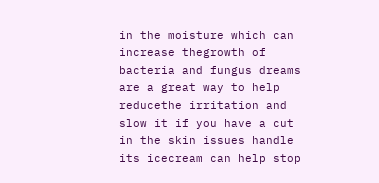in the moisture which can increase thegrowth of bacteria and fungus dreams are a great way to help reducethe irritation and slow it if you have a cut in the skin issues handle its icecream can help stop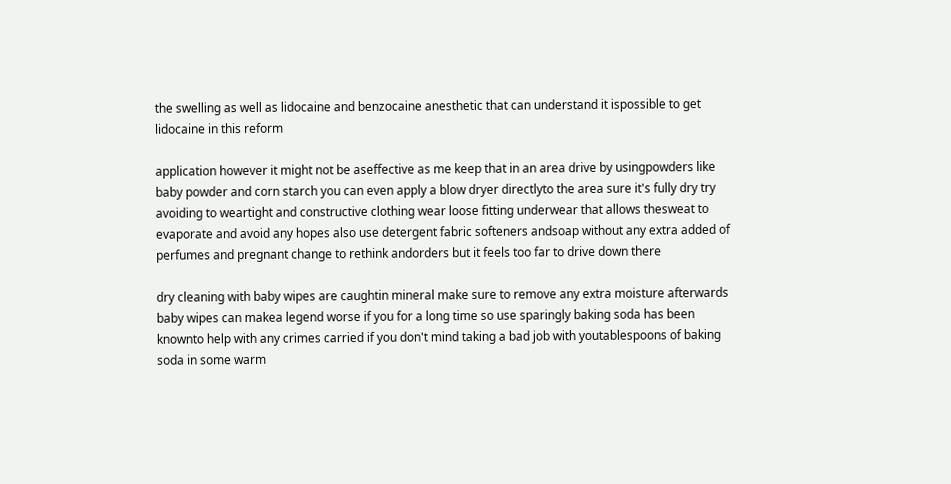the swelling as well as lidocaine and benzocaine anesthetic that can understand it ispossible to get lidocaine in this reform

application however it might not be aseffective as me keep that in an area drive by usingpowders like baby powder and corn starch you can even apply a blow dryer directlyto the area sure it's fully dry try avoiding to weartight and constructive clothing wear loose fitting underwear that allows thesweat to evaporate and avoid any hopes also use detergent fabric softeners andsoap without any extra added of perfumes and pregnant change to rethink andorders but it feels too far to drive down there

dry cleaning with baby wipes are caughtin mineral make sure to remove any extra moisture afterwards baby wipes can makea legend worse if you for a long time so use sparingly baking soda has been knownto help with any crimes carried if you don't mind taking a bad job with youtablespoons of baking soda in some warm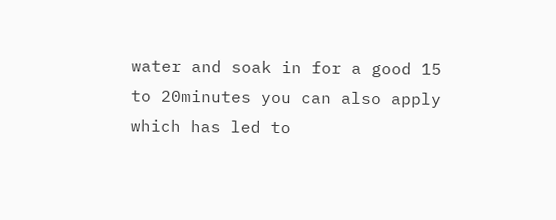water and soak in for a good 15 to 20minutes you can also apply which has led to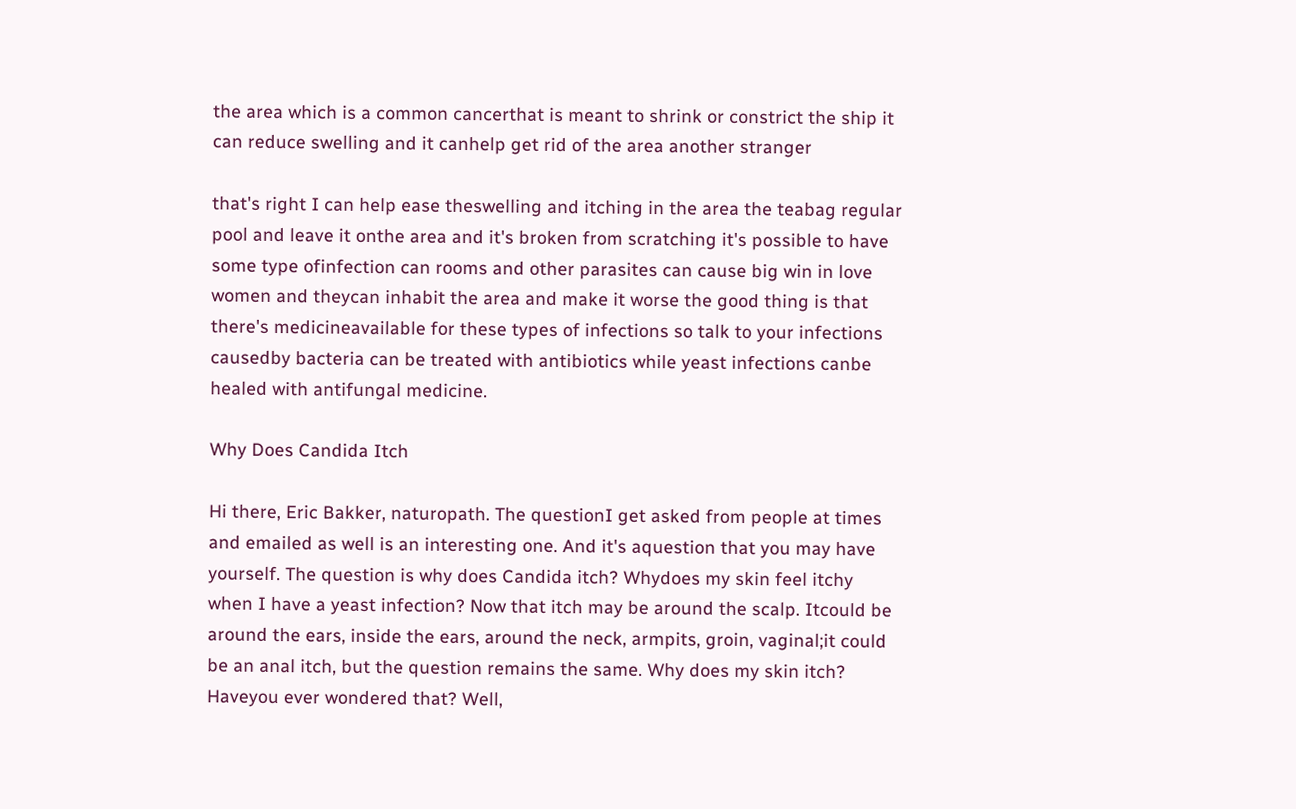the area which is a common cancerthat is meant to shrink or constrict the ship it can reduce swelling and it canhelp get rid of the area another stranger

that's right I can help ease theswelling and itching in the area the teabag regular pool and leave it onthe area and it's broken from scratching it's possible to have some type ofinfection can rooms and other parasites can cause big win in love women and theycan inhabit the area and make it worse the good thing is that there's medicineavailable for these types of infections so talk to your infections causedby bacteria can be treated with antibiotics while yeast infections canbe healed with antifungal medicine.

Why Does Candida Itch

Hi there, Eric Bakker, naturopath. The questionI get asked from people at times and emailed as well is an interesting one. And it's aquestion that you may have yourself. The question is why does Candida itch? Whydoes my skin feel itchy when I have a yeast infection? Now that itch may be around the scalp. Itcould be around the ears, inside the ears, around the neck, armpits, groin, vaginal;it could be an anal itch, but the question remains the same. Why does my skin itch? Haveyou ever wondered that? Well,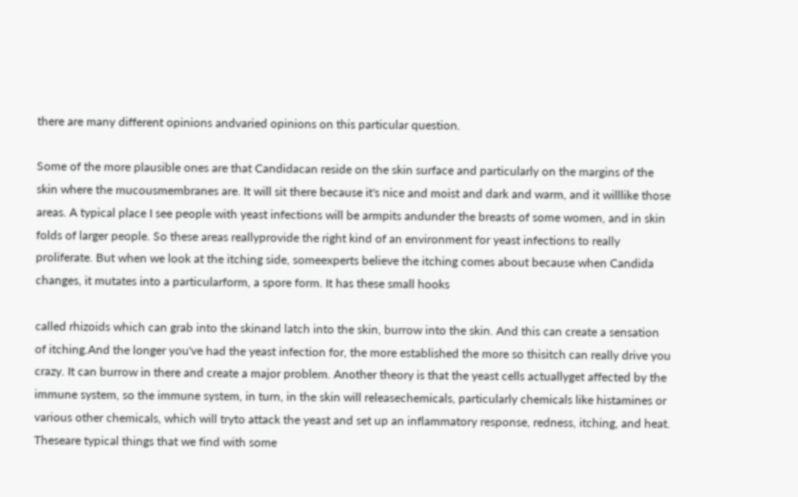there are many different opinions andvaried opinions on this particular question.

Some of the more plausible ones are that Candidacan reside on the skin surface and particularly on the margins of the skin where the mucousmembranes are. It will sit there because it's nice and moist and dark and warm, and it willlike those areas. A typical place I see people with yeast infections will be armpits andunder the breasts of some women, and in skin folds of larger people. So these areas reallyprovide the right kind of an environment for yeast infections to really proliferate. But when we look at the itching side, someexperts believe the itching comes about because when Candida changes, it mutates into a particularform, a spore form. It has these small hooks

called rhizoids which can grab into the skinand latch into the skin, burrow into the skin. And this can create a sensation of itching.And the longer you've had the yeast infection for, the more established the more so thisitch can really drive you crazy. It can burrow in there and create a major problem. Another theory is that the yeast cells actuallyget affected by the immune system, so the immune system, in turn, in the skin will releasechemicals, particularly chemicals like histamines or various other chemicals, which will tryto attack the yeast and set up an inflammatory response, redness, itching, and heat. Theseare typical things that we find with some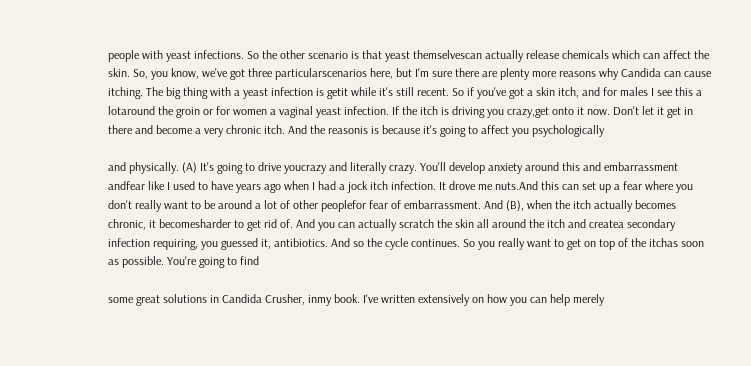people with yeast infections. So the other scenario is that yeast themselvescan actually release chemicals which can affect the skin. So, you know, we've got three particularscenarios here, but I'm sure there are plenty more reasons why Candida can cause itching. The big thing with a yeast infection is getit while it's still recent. So if you've got a skin itch, and for males I see this a lotaround the groin or for women a vaginal yeast infection. If the itch is driving you crazy,get onto it now. Don't let it get in there and become a very chronic itch. And the reasonis is because it's going to affect you psychologically

and physically. (A) It's going to drive youcrazy and literally crazy. You'll develop anxiety around this and embarrassment andfear like I used to have years ago when I had a jock itch infection. It drove me nuts.And this can set up a fear where you don't really want to be around a lot of other peoplefor fear of embarrassment. And (B), when the itch actually becomes chronic, it becomesharder to get rid of. And you can actually scratch the skin all around the itch and createa secondary infection requiring, you guessed it, antibiotics. And so the cycle continues. So you really want to get on top of the itchas soon as possible. You're going to find

some great solutions in Candida Crusher, inmy book. I've written extensively on how you can help merely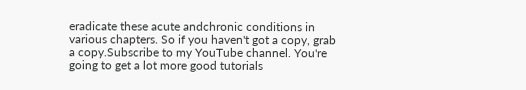eradicate these acute andchronic conditions in various chapters. So if you haven't got a copy, grab a copy.Subscribe to my YouTube channel. You're going to get a lot more good tutorials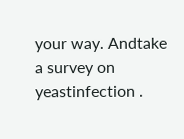your way. Andtake a survey on yeastinfection .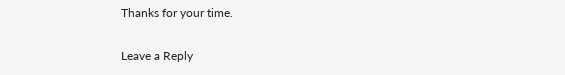Thanks for your time.

Leave a Reply